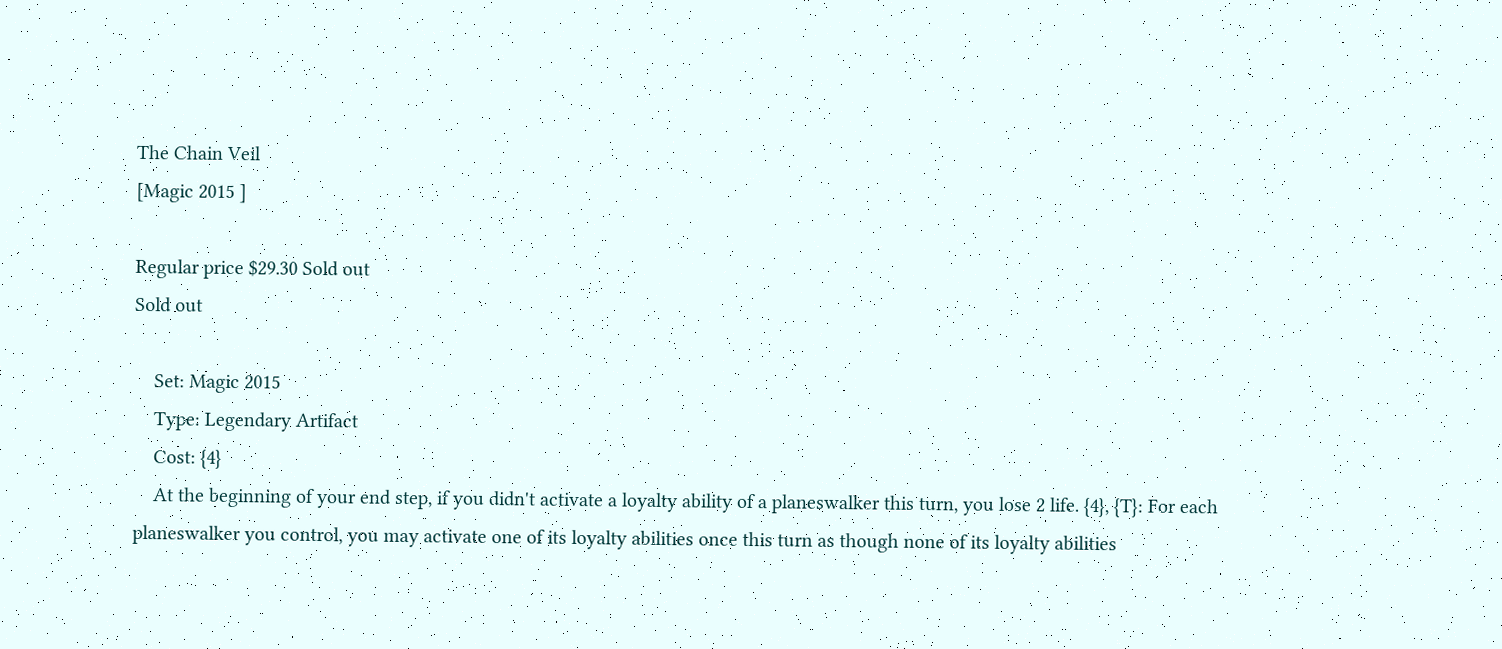The Chain Veil
[Magic 2015 ]

Regular price $29.30 Sold out
Sold out

    Set: Magic 2015
    Type: Legendary Artifact
    Cost: {4}
    At the beginning of your end step, if you didn't activate a loyalty ability of a planeswalker this turn, you lose 2 life. {4}, {T}: For each planeswalker you control, you may activate one of its loyalty abilities once this turn as though none of its loyalty abilities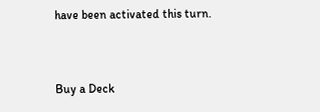have been activated this turn.


Buy a Deck